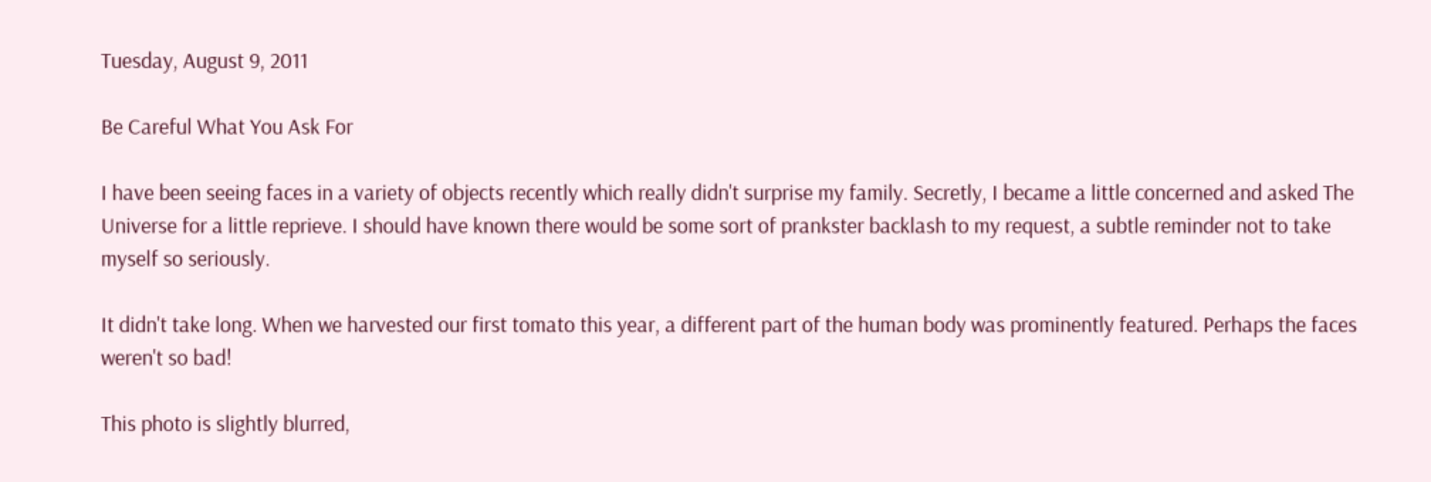Tuesday, August 9, 2011

Be Careful What You Ask For

I have been seeing faces in a variety of objects recently which really didn't surprise my family. Secretly, I became a little concerned and asked The Universe for a little reprieve. I should have known there would be some sort of prankster backlash to my request, a subtle reminder not to take myself so seriously.

It didn't take long. When we harvested our first tomato this year, a different part of the human body was prominently featured. Perhaps the faces weren't so bad!

This photo is slightly blurred,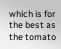which is for the best as the tomato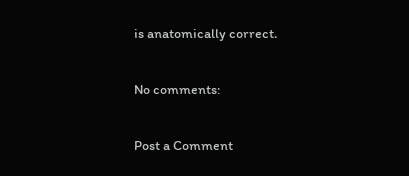is anatomically correct.

No comments:

Post a Comment